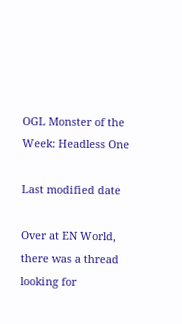OGL Monster of the Week: Headless One

Last modified date

Over at EN World, there was a thread looking for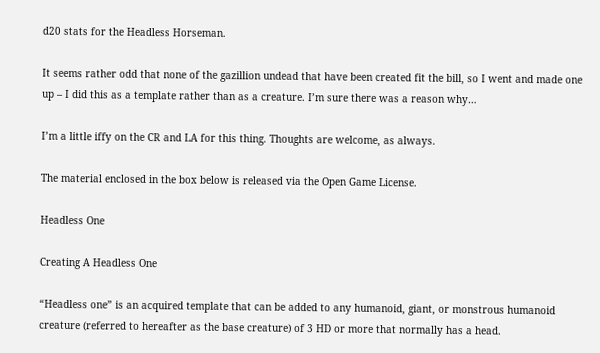d20 stats for the Headless Horseman.

It seems rather odd that none of the gazillion undead that have been created fit the bill, so I went and made one up – I did this as a template rather than as a creature. I’m sure there was a reason why…

I’m a little iffy on the CR and LA for this thing. Thoughts are welcome, as always.

The material enclosed in the box below is released via the Open Game License.

Headless One

Creating A Headless One

“Headless one” is an acquired template that can be added to any humanoid, giant, or monstrous humanoid creature (referred to hereafter as the base creature) of 3 HD or more that normally has a head.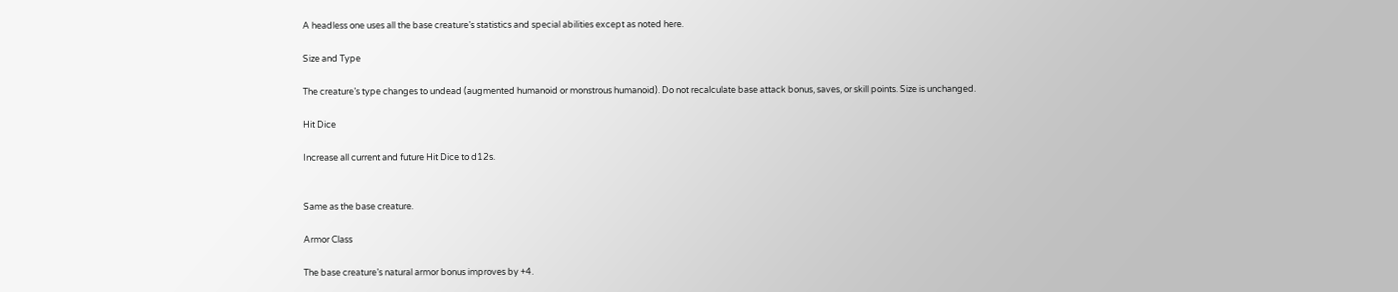A headless one uses all the base creature’s statistics and special abilities except as noted here.

Size and Type

The creature’s type changes to undead (augmented humanoid or monstrous humanoid). Do not recalculate base attack bonus, saves, or skill points. Size is unchanged.

Hit Dice

Increase all current and future Hit Dice to d12s.


Same as the base creature.

Armor Class

The base creature’s natural armor bonus improves by +4.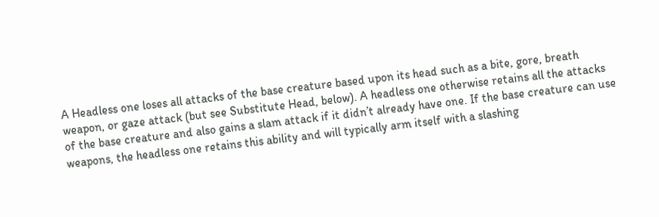A Headless one loses all attacks of the base creature based upon its head such as a bite, gore, breath weapon, or gaze attack (but see Substitute Head, below). A headless one otherwise retains all the attacks of the base creature and also gains a slam attack if it didn’t already have one. If the base creature can use weapons, the headless one retains this ability and will typically arm itself with a slashing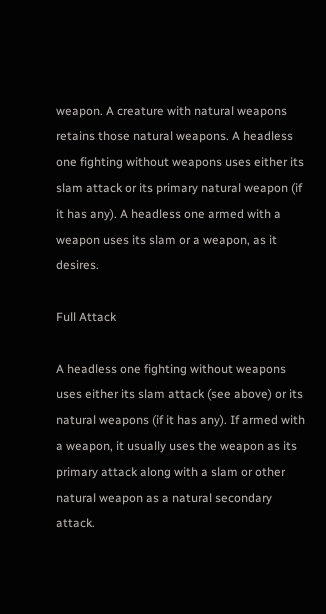weapon. A creature with natural weapons retains those natural weapons. A headless one fighting without weapons uses either its slam attack or its primary natural weapon (if it has any). A headless one armed with a weapon uses its slam or a weapon, as it desires.

Full Attack

A headless one fighting without weapons uses either its slam attack (see above) or its natural weapons (if it has any). If armed with a weapon, it usually uses the weapon as its primary attack along with a slam or other natural weapon as a natural secondary attack.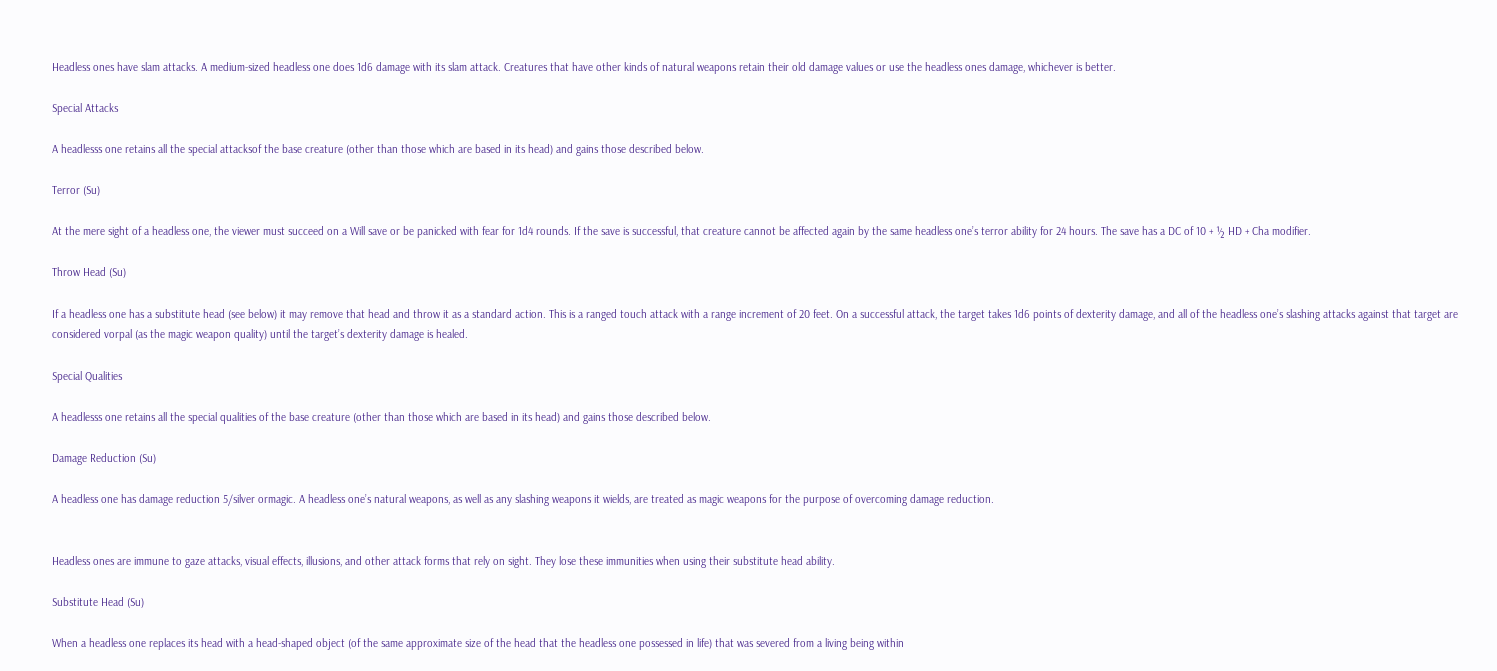Headless ones have slam attacks. A medium-sized headless one does 1d6 damage with its slam attack. Creatures that have other kinds of natural weapons retain their old damage values or use the headless ones damage, whichever is better.

Special Attacks

A headlesss one retains all the special attacksof the base creature (other than those which are based in its head) and gains those described below.

Terror (Su)

At the mere sight of a headless one, the viewer must succeed on a Will save or be panicked with fear for 1d4 rounds. If the save is successful, that creature cannot be affected again by the same headless one’s terror ability for 24 hours. The save has a DC of 10 + ½ HD + Cha modifier.

Throw Head (Su)

If a headless one has a substitute head (see below) it may remove that head and throw it as a standard action. This is a ranged touch attack with a range increment of 20 feet. On a successful attack, the target takes 1d6 points of dexterity damage, and all of the headless one’s slashing attacks against that target are considered vorpal (as the magic weapon quality) until the target’s dexterity damage is healed.

Special Qualities

A headlesss one retains all the special qualities of the base creature (other than those which are based in its head) and gains those described below.

Damage Reduction (Su)

A headless one has damage reduction 5/silver ormagic. A headless one’s natural weapons, as well as any slashing weapons it wields, are treated as magic weapons for the purpose of overcoming damage reduction.


Headless ones are immune to gaze attacks, visual effects, illusions, and other attack forms that rely on sight. They lose these immunities when using their substitute head ability.

Substitute Head (Su)

When a headless one replaces its head with a head-shaped object (of the same approximate size of the head that the headless one possessed in life) that was severed from a living being within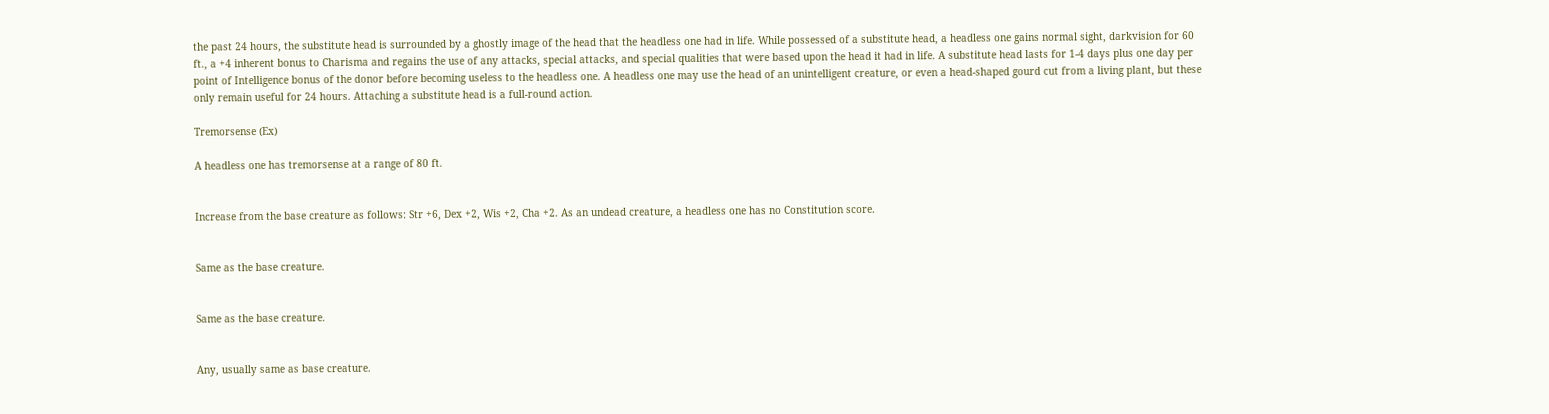the past 24 hours, the substitute head is surrounded by a ghostly image of the head that the headless one had in life. While possessed of a substitute head, a headless one gains normal sight, darkvision for 60 ft., a +4 inherent bonus to Charisma and regains the use of any attacks, special attacks, and special qualities that were based upon the head it had in life. A substitute head lasts for 1-4 days plus one day per point of Intelligence bonus of the donor before becoming useless to the headless one. A headless one may use the head of an unintelligent creature, or even a head-shaped gourd cut from a living plant, but these only remain useful for 24 hours. Attaching a substitute head is a full-round action.

Tremorsense (Ex)

A headless one has tremorsense at a range of 80 ft.


Increase from the base creature as follows: Str +6, Dex +2, Wis +2, Cha +2. As an undead creature, a headless one has no Constitution score.


Same as the base creature.


Same as the base creature.


Any, usually same as base creature.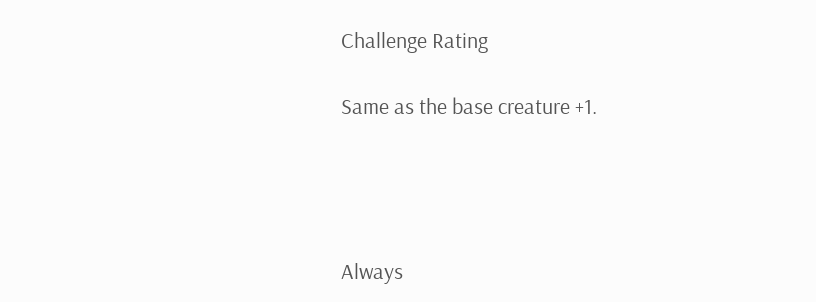Challenge Rating

Same as the base creature +1.




Always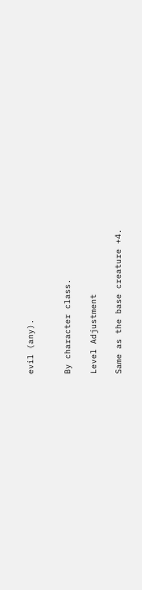evil (any).


By character class.

Level Adjustment

Same as the base creature +4.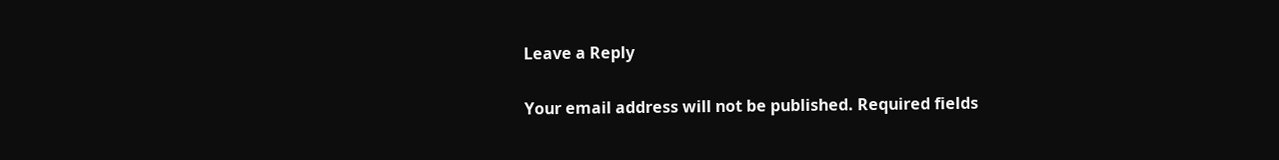Leave a Reply

Your email address will not be published. Required fields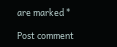are marked *

Post comment